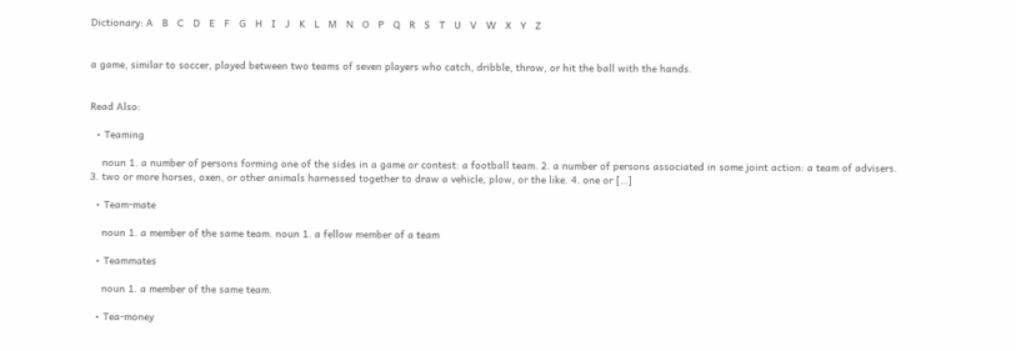Dictionary: A   B   C   D   E   F   G   H   I   J   K   L   M   N   O   P   Q   R   S   T   U   V   W   X   Y   Z


a game, similar to soccer, played between two teams of seven players who catch, dribble, throw, or hit the ball with the hands.


Read Also:

  • Teaming

    noun 1. a number of persons forming one of the sides in a game or contest: a football team. 2. a number of persons associated in some joint action: a team of advisers. 3. two or more horses, oxen, or other animals harnessed together to draw a vehicle, plow, or the like. 4. one or […]

  • Team-mate

    noun 1. a member of the same team. noun 1. a fellow member of a team

  • Teammates

    noun 1. a member of the same team.

  • Tea-money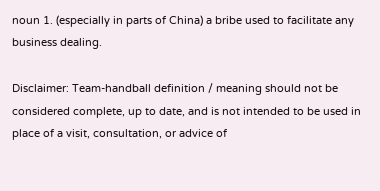noun 1. (especially in parts of China) a bribe used to facilitate any business dealing.

Disclaimer: Team-handball definition / meaning should not be considered complete, up to date, and is not intended to be used in place of a visit, consultation, or advice of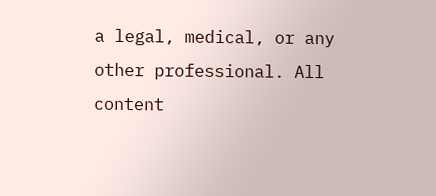a legal, medical, or any other professional. All content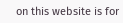on this website is for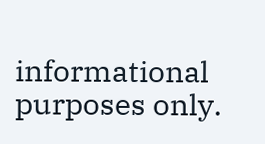informational purposes only.